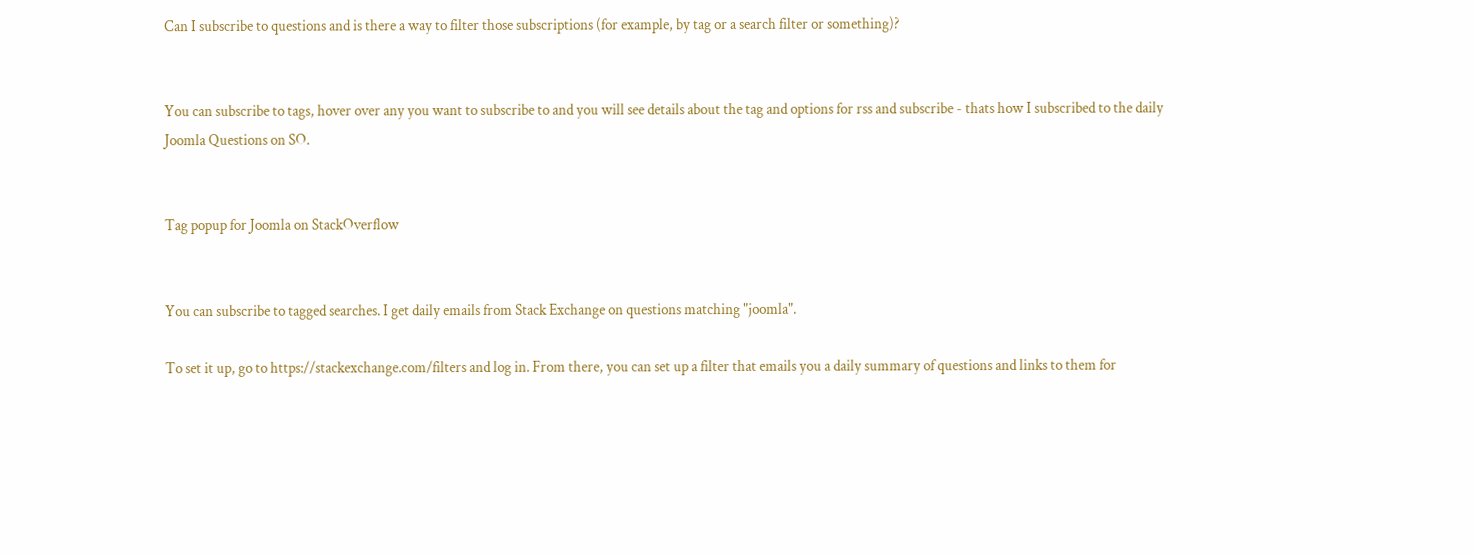Can I subscribe to questions and is there a way to filter those subscriptions (for example, by tag or a search filter or something)?


You can subscribe to tags, hover over any you want to subscribe to and you will see details about the tag and options for rss and subscribe - thats how I subscribed to the daily Joomla Questions on SO.


Tag popup for Joomla on StackOverflow


You can subscribe to tagged searches. I get daily emails from Stack Exchange on questions matching "joomla".

To set it up, go to https://stackexchange.com/filters and log in. From there, you can set up a filter that emails you a daily summary of questions and links to them for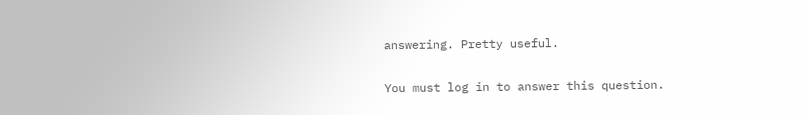answering. Pretty useful.

You must log in to answer this question.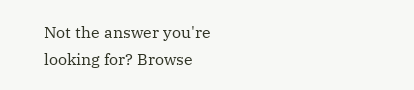Not the answer you're looking for? Browse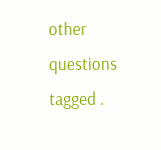other questions tagged .